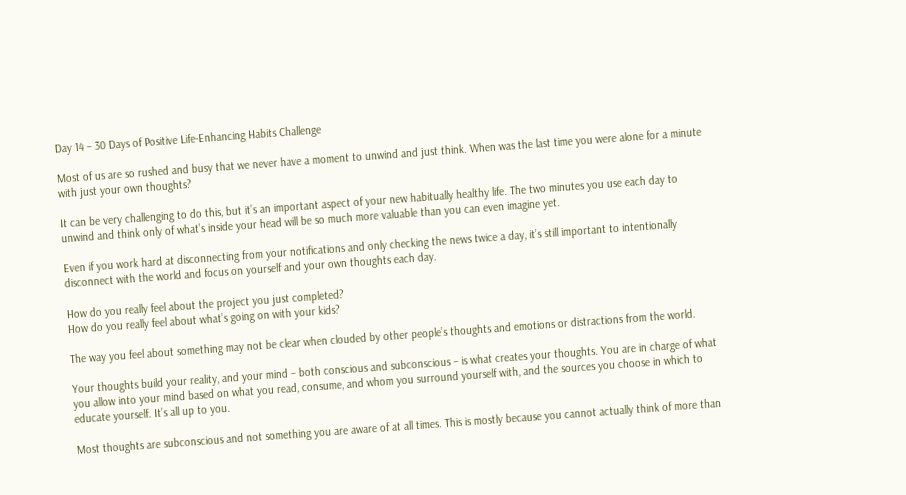Day 14 – 30 Days of Positive Life-Enhancing Habits Challenge

Most of us are so rushed and busy that we never have a moment to unwind and just think. When was the last time you were alone for a minute with just your own thoughts?

It can be very challenging to do this, but it’s an important aspect of your new habitually healthy life. The two minutes you use each day to unwind and think only of what’s inside your head will be so much more valuable than you can even imagine yet.

Even if you work hard at disconnecting from your notifications and only checking the news twice a day, it’s still important to intentionally disconnect with the world and focus on yourself and your own thoughts each day.

How do you really feel about the project you just completed?
How do you really feel about what’s going on with your kids?

The way you feel about something may not be clear when clouded by other people’s thoughts and emotions or distractions from the world.

Your thoughts build your reality, and your mind – both conscious and subconscious – is what creates your thoughts. You are in charge of what you allow into your mind based on what you read, consume, and whom you surround yourself with, and the sources you choose in which to educate yourself. It’s all up to you.

Most thoughts are subconscious and not something you are aware of at all times. This is mostly because you cannot actually think of more than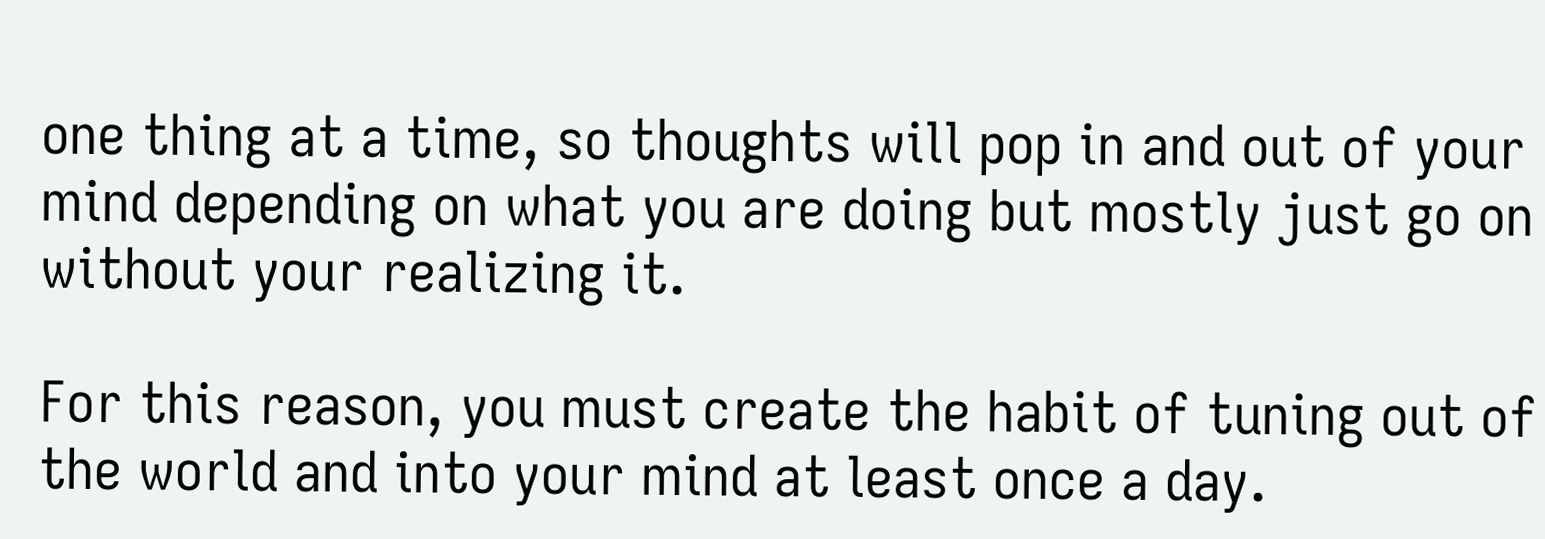one thing at a time, so thoughts will pop in and out of your mind depending on what you are doing but mostly just go on without your realizing it.

For this reason, you must create the habit of tuning out of the world and into your mind at least once a day.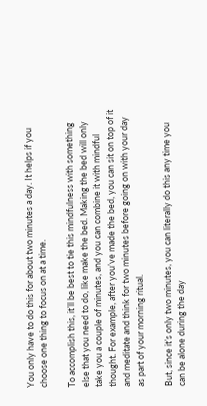You only have to do this for about two minutes a day. It helps if you choose one thing to focus on at a time.

To accomplish this, it’ll be best to tie this mindfulness with something else that you need to do, like make the bed. Making the bed will only take you a couple of minutes, and you can combine it with mindful thought. For example, after you’ve made the bed, you can sit on top of it and meditate and think for two minutes before going on with your day as part of your morning ritual.

But, since it’s only two minutes, you can literally do this any time you can be alone during the day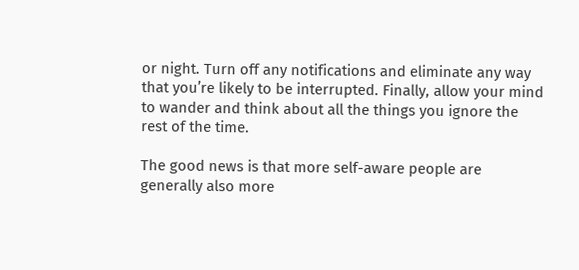or night. Turn off any notifications and eliminate any way that you’re likely to be interrupted. Finally, allow your mind to wander and think about all the things you ignore the rest of the time.

The good news is that more self-aware people are generally also more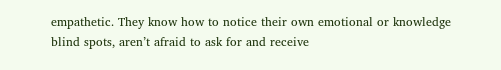empathetic. They know how to notice their own emotional or knowledge blind spots, aren’t afraid to ask for and receive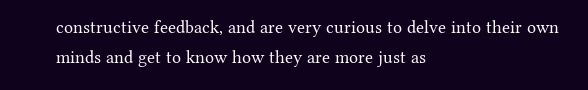constructive feedback, and are very curious to delve into their own minds and get to know how they are more just as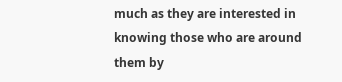much as they are interested in knowing those who are around them by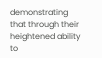demonstrating that through their heightened ability to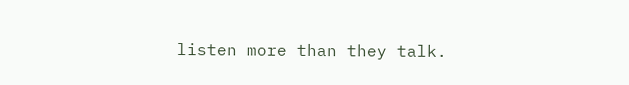listen more than they talk.